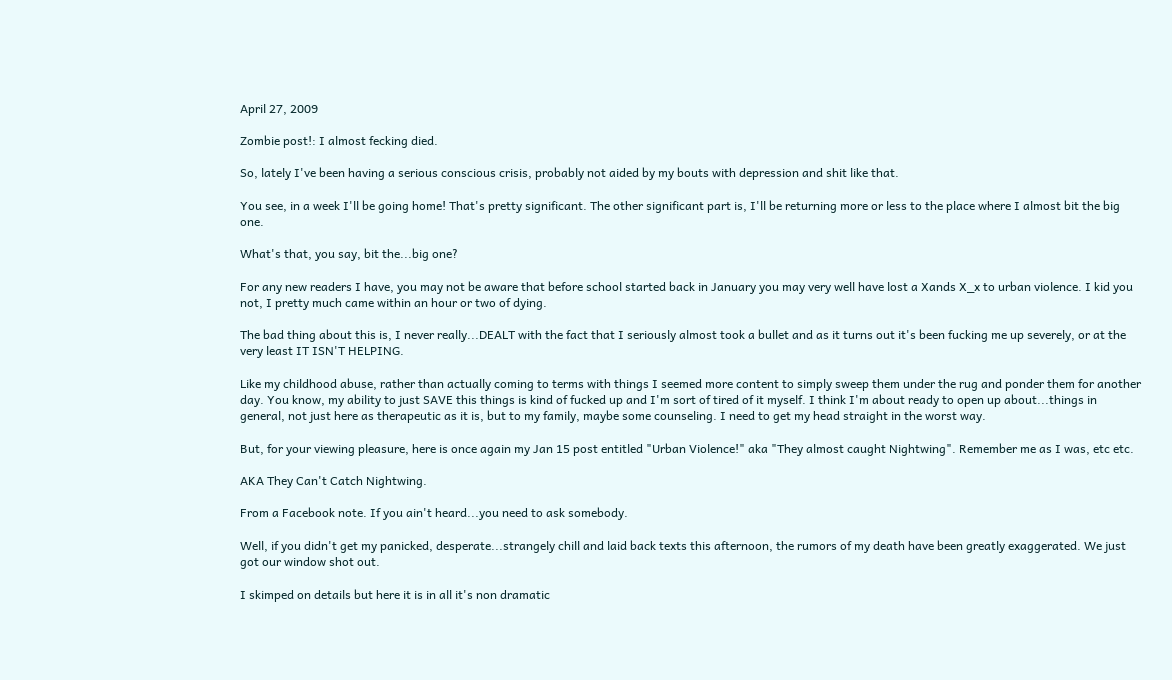April 27, 2009

Zombie post!: I almost fecking died.

So, lately I've been having a serious conscious crisis, probably not aided by my bouts with depression and shit like that.

You see, in a week I'll be going home! That's pretty significant. The other significant part is, I'll be returning more or less to the place where I almost bit the big one.

What's that, you say, bit the...big one?

For any new readers I have, you may not be aware that before school started back in January you may very well have lost a Xands X_x to urban violence. I kid you not, I pretty much came within an hour or two of dying.

The bad thing about this is, I never really...DEALT with the fact that I seriously almost took a bullet and as it turns out it's been fucking me up severely, or at the very least IT ISN'T HELPING.

Like my childhood abuse, rather than actually coming to terms with things I seemed more content to simply sweep them under the rug and ponder them for another day. You know, my ability to just SAVE this things is kind of fucked up and I'm sort of tired of it myself. I think I'm about ready to open up about...things in general, not just here as therapeutic as it is, but to my family, maybe some counseling. I need to get my head straight in the worst way.

But, for your viewing pleasure, here is once again my Jan 15 post entitled "Urban Violence!" aka "They almost caught Nightwing". Remember me as I was, etc etc.

AKA They Can't Catch Nightwing.

From a Facebook note. If you ain't heard...you need to ask somebody.

Well, if you didn't get my panicked, desperate...strangely chill and laid back texts this afternoon, the rumors of my death have been greatly exaggerated. We just got our window shot out.

I skimped on details but here it is in all it's non dramatic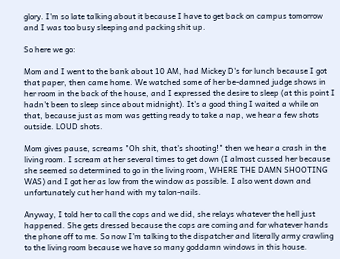glory. I'm so late talking about it because I have to get back on campus tomorrow and I was too busy sleeping and packing shit up.

So here we go:

Mom and I went to the bank about 10 AM, had Mickey D's for lunch because I got that paper, then came home. We watched some of her be-damned judge shows in her room in the back of the house, and I expressed the desire to sleep (at this point I hadn't been to sleep since about midnight). It's a good thing I waited a while on that, because just as mom was getting ready to take a nap, we hear a few shots outside. LOUD shots.

Mom gives pause, screams "Oh shit, that's shooting!" then we hear a crash in the living room. I scream at her several times to get down (I almost cussed her because she seemed so determined to go in the living room, WHERE THE DAMN SHOOTING WAS) and I got her as low from the window as possible. I also went down and unfortunately cut her hand with my talon-nails.

Anyway, I told her to call the cops and we did, she relays whatever the hell just happened. She gets dressed because the cops are coming and for whatever hands the phone off to me. So now I'm talking to the dispatcher and literally army crawling to the living room because we have so many goddamn windows in this house.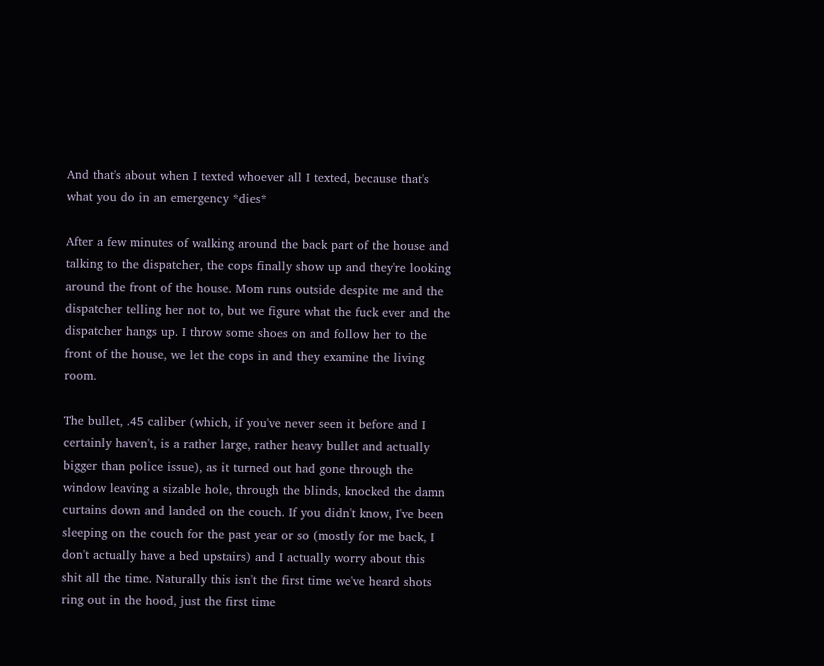And that's about when I texted whoever all I texted, because that's what you do in an emergency *dies*

After a few minutes of walking around the back part of the house and talking to the dispatcher, the cops finally show up and they're looking around the front of the house. Mom runs outside despite me and the dispatcher telling her not to, but we figure what the fuck ever and the dispatcher hangs up. I throw some shoes on and follow her to the front of the house, we let the cops in and they examine the living room.

The bullet, .45 caliber (which, if you've never seen it before and I certainly haven't, is a rather large, rather heavy bullet and actually bigger than police issue), as it turned out had gone through the window leaving a sizable hole, through the blinds, knocked the damn curtains down and landed on the couch. If you didn't know, I've been sleeping on the couch for the past year or so (mostly for me back, I don't actually have a bed upstairs) and I actually worry about this shit all the time. Naturally this isn't the first time we've heard shots ring out in the hood, just the first time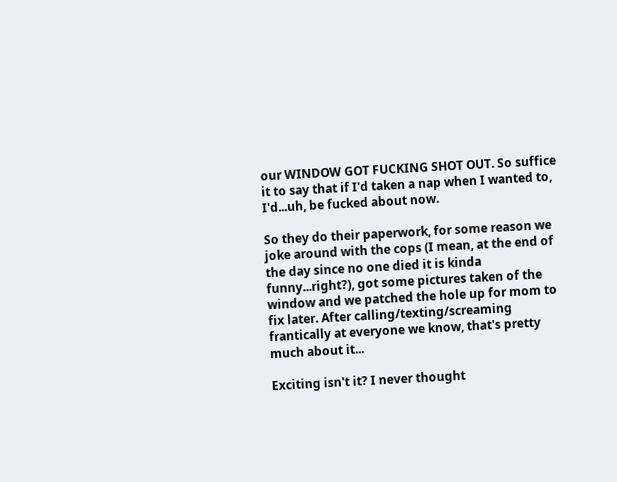our WINDOW GOT FUCKING SHOT OUT. So suffice it to say that if I'd taken a nap when I wanted to, I'd...uh, be fucked about now.

So they do their paperwork, for some reason we joke around with the cops (I mean, at the end of the day since no one died it is kinda funny...right?), got some pictures taken of the window and we patched the hole up for mom to fix later. After calling/texting/screaming frantically at everyone we know, that's pretty much about it...

Exciting isn't it? I never thought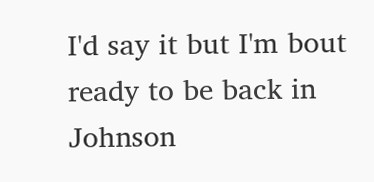I'd say it but I'm bout ready to be back in Johnson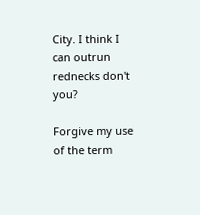City. I think I can outrun rednecks don't you?

Forgive my use of the term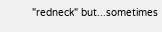"redneck" but...sometimes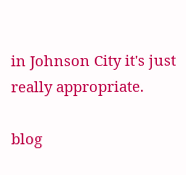in Johnson City it's just really appropriate.

blog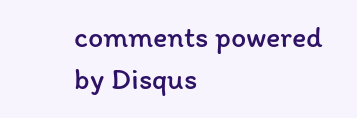comments powered by Disqus